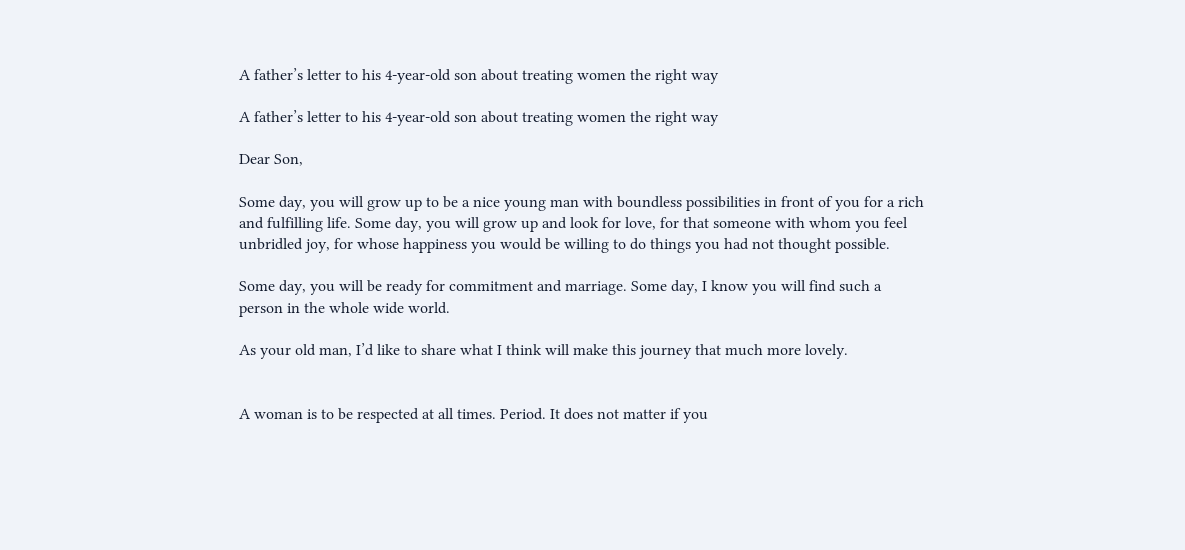A father’s letter to his 4-year-old son about treating women the right way

A father’s letter to his 4-year-old son about treating women the right way

Dear Son,

Some day, you will grow up to be a nice young man with boundless possibilities in front of you for a rich and fulfilling life. Some day, you will grow up and look for love, for that someone with whom you feel unbridled joy, for whose happiness you would be willing to do things you had not thought possible.

Some day, you will be ready for commitment and marriage. Some day, I know you will find such a person in the whole wide world.

As your old man, I’d like to share what I think will make this journey that much more lovely.


A woman is to be respected at all times. Period. It does not matter if you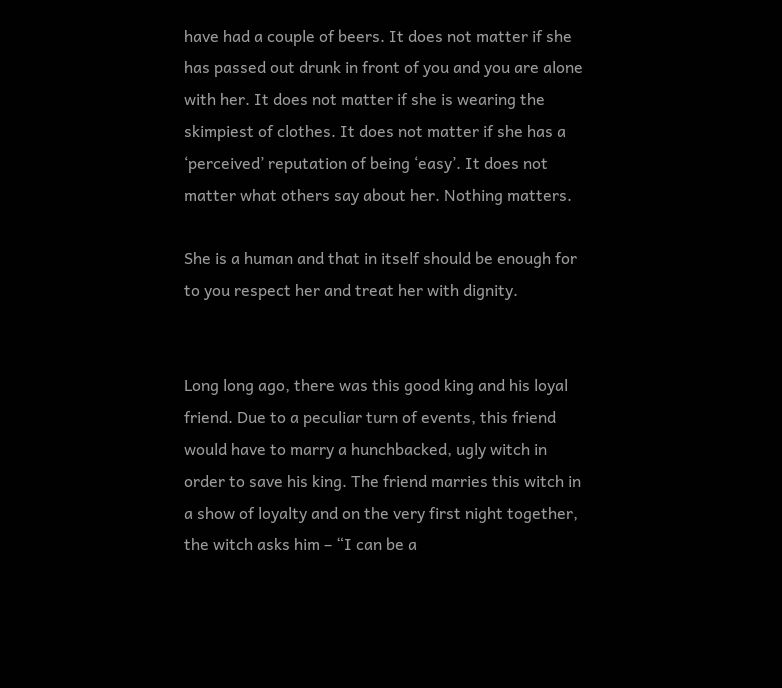have had a couple of beers. It does not matter if she has passed out drunk in front of you and you are alone with her. It does not matter if she is wearing the skimpiest of clothes. It does not matter if she has a ‘perceived’ reputation of being ‘easy’. It does not matter what others say about her. Nothing matters.

She is a human and that in itself should be enough for to you respect her and treat her with dignity.


Long long ago, there was this good king and his loyal friend. Due to a peculiar turn of events, this friend would have to marry a hunchbacked, ugly witch in order to save his king. The friend marries this witch in a show of loyalty and on the very first night together, the witch asks him – “I can be a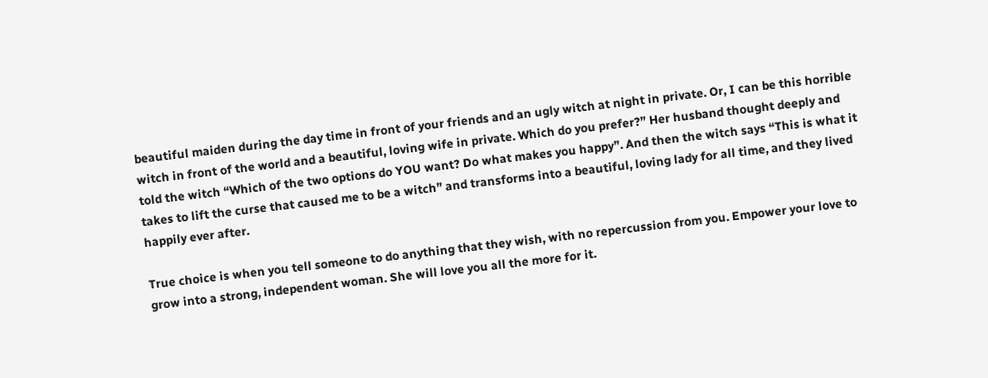beautiful maiden during the day time in front of your friends and an ugly witch at night in private. Or, I can be this horrible witch in front of the world and a beautiful, loving wife in private. Which do you prefer?” Her husband thought deeply and told the witch “Which of the two options do YOU want? Do what makes you happy”. And then the witch says “This is what it takes to lift the curse that caused me to be a witch” and transforms into a beautiful, loving lady for all time, and they lived happily ever after.

True choice is when you tell someone to do anything that they wish, with no repercussion from you. Empower your love to grow into a strong, independent woman. She will love you all the more for it.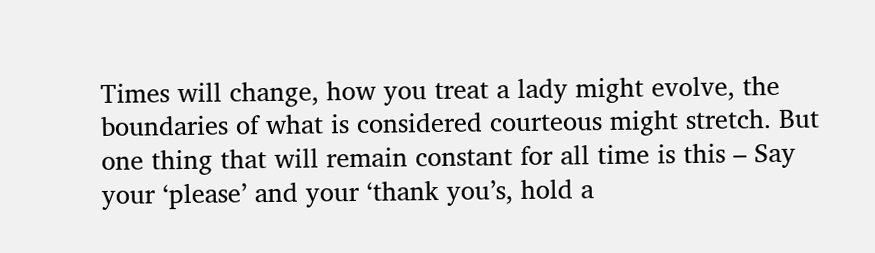Times will change, how you treat a lady might evolve, the boundaries of what is considered courteous might stretch. But one thing that will remain constant for all time is this – Say your ‘please’ and your ‘thank you’s, hold a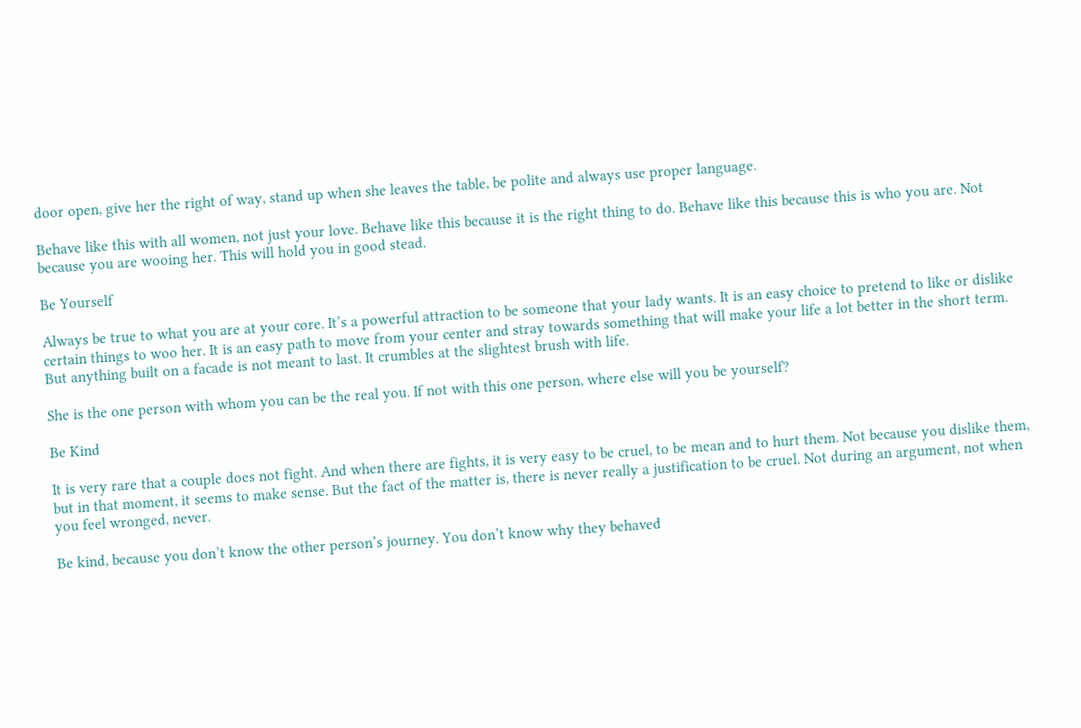door open, give her the right of way, stand up when she leaves the table, be polite and always use proper language.

Behave like this with all women, not just your love. Behave like this because it is the right thing to do. Behave like this because this is who you are. Not because you are wooing her. This will hold you in good stead.

Be Yourself

Always be true to what you are at your core. It’s a powerful attraction to be someone that your lady wants. It is an easy choice to pretend to like or dislike certain things to woo her. It is an easy path to move from your center and stray towards something that will make your life a lot better in the short term. But anything built on a facade is not meant to last. It crumbles at the slightest brush with life.

She is the one person with whom you can be the real you. If not with this one person, where else will you be yourself?

Be Kind

It is very rare that a couple does not fight. And when there are fights, it is very easy to be cruel, to be mean and to hurt them. Not because you dislike them, but in that moment, it seems to make sense. But the fact of the matter is, there is never really a justification to be cruel. Not during an argument, not when you feel wronged, never.

Be kind, because you don’t know the other person’s journey. You don’t know why they behaved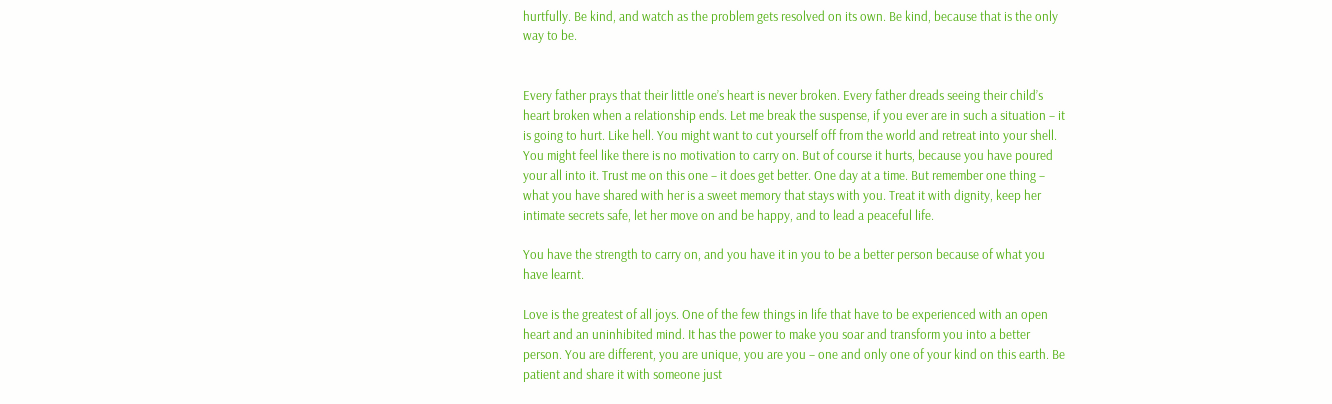hurtfully. Be kind, and watch as the problem gets resolved on its own. Be kind, because that is the only way to be.


Every father prays that their little one’s heart is never broken. Every father dreads seeing their child’s heart broken when a relationship ends. Let me break the suspense, if you ever are in such a situation – it is going to hurt. Like hell. You might want to cut yourself off from the world and retreat into your shell. You might feel like there is no motivation to carry on. But of course it hurts, because you have poured your all into it. Trust me on this one – it does get better. One day at a time. But remember one thing – what you have shared with her is a sweet memory that stays with you. Treat it with dignity, keep her intimate secrets safe, let her move on and be happy, and to lead a peaceful life.

You have the strength to carry on, and you have it in you to be a better person because of what you have learnt.

Love is the greatest of all joys. One of the few things in life that have to be experienced with an open heart and an uninhibited mind. It has the power to make you soar and transform you into a better person. You are different, you are unique, you are you – one and only one of your kind on this earth. Be patient and share it with someone just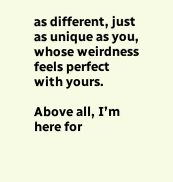as different, just as unique as you, whose weirdness feels perfect with yours.

Above all, I’m here for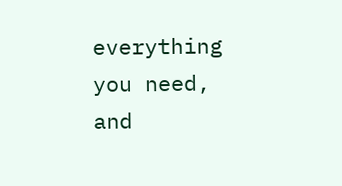everything you need, and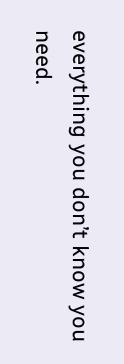everything you don’t know you need.